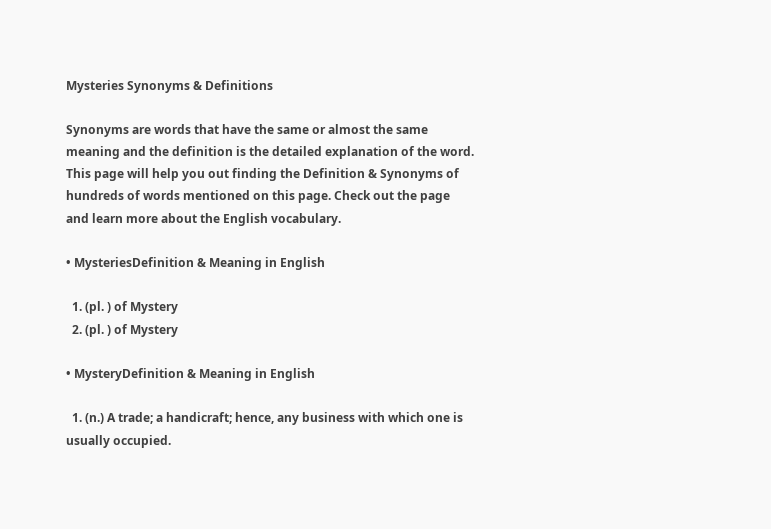Mysteries Synonyms & Definitions

Synonyms are words that have the same or almost the same meaning and the definition is the detailed explanation of the word. This page will help you out finding the Definition & Synonyms of hundreds of words mentioned on this page. Check out the page and learn more about the English vocabulary.

• MysteriesDefinition & Meaning in English

  1. (pl. ) of Mystery
  2. (pl. ) of Mystery

• MysteryDefinition & Meaning in English

  1. (n.) A trade; a handicraft; hence, any business with which one is usually occupied.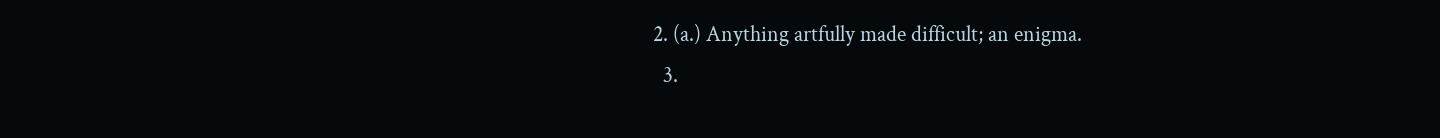2. (a.) Anything artfully made difficult; an enigma.
  3.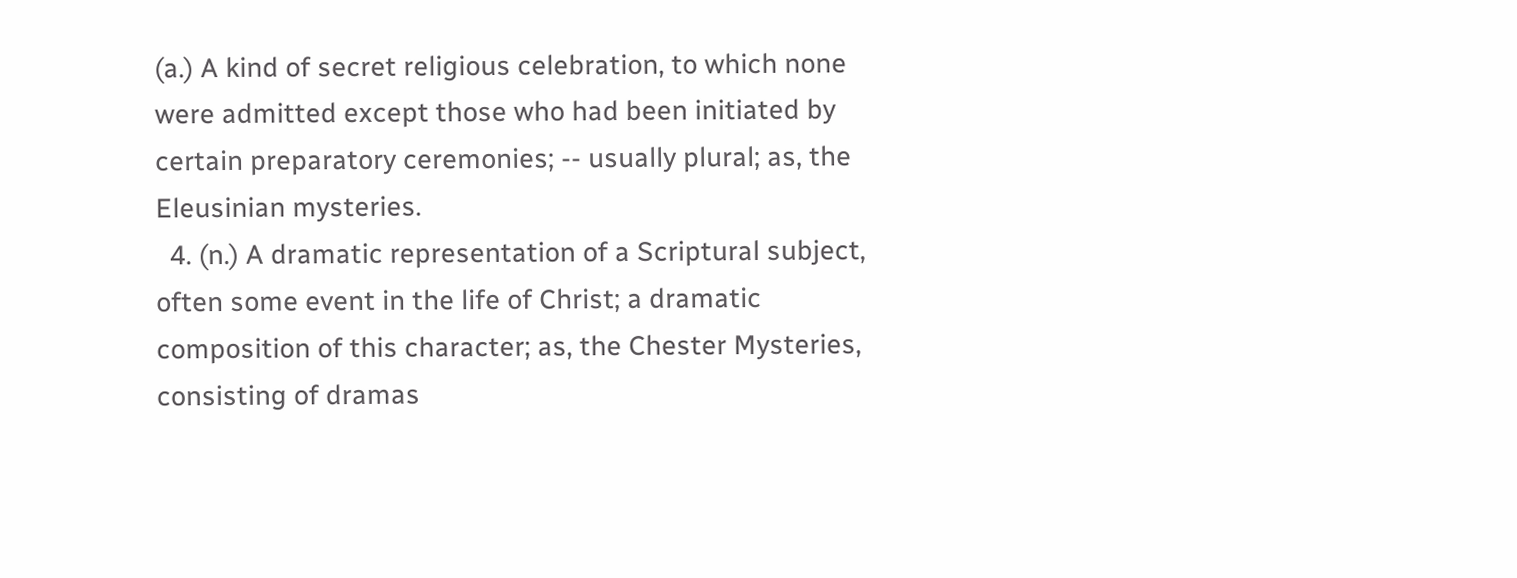(a.) A kind of secret religious celebration, to which none were admitted except those who had been initiated by certain preparatory ceremonies; -- usually plural; as, the Eleusinian mysteries.
  4. (n.) A dramatic representation of a Scriptural subject, often some event in the life of Christ; a dramatic composition of this character; as, the Chester Mysteries, consisting of dramas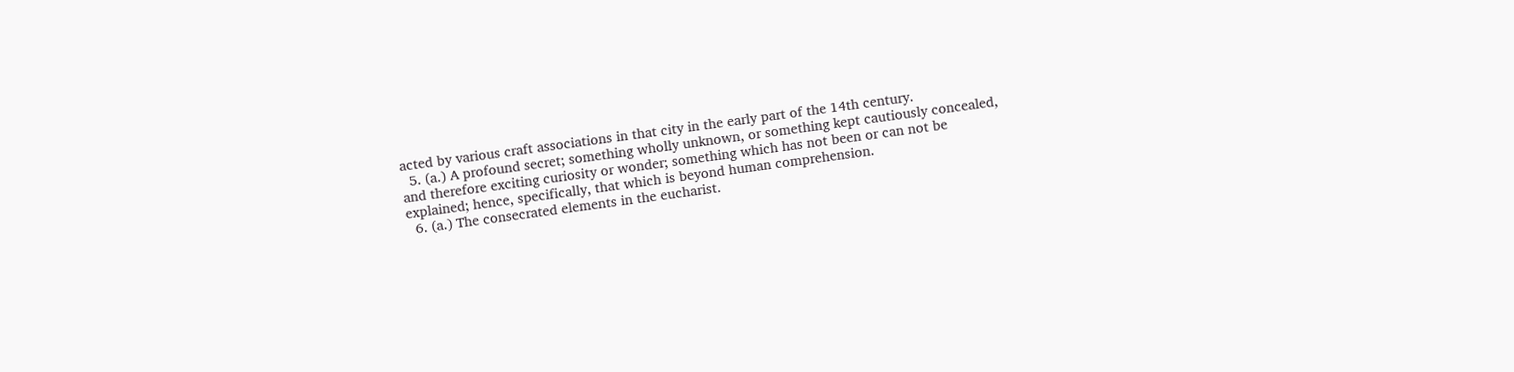acted by various craft associations in that city in the early part of the 14th century.
  5. (a.) A profound secret; something wholly unknown, or something kept cautiously concealed, and therefore exciting curiosity or wonder; something which has not been or can not be explained; hence, specifically, that which is beyond human comprehension.
  6. (a.) The consecrated elements in the eucharist.